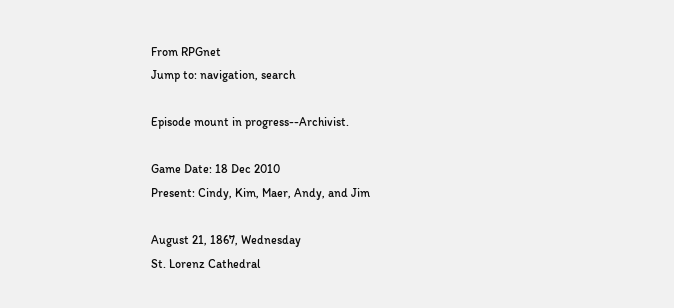From RPGnet
Jump to: navigation, search

Episode mount in progress--Archivist.

Game Date: 18 Dec 2010
Present: Cindy, Kim, Maer, Andy, and Jim

August 21, 1867, Wednesday
St. Lorenz Cathedral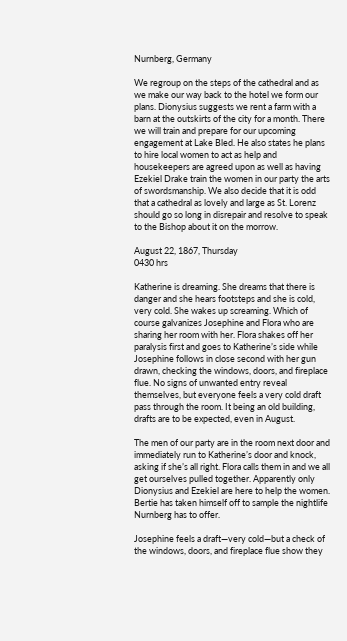Nurnberg, Germany

We regroup on the steps of the cathedral and as we make our way back to the hotel we form our plans. Dionysius suggests we rent a farm with a barn at the outskirts of the city for a month. There we will train and prepare for our upcoming engagement at Lake Bled. He also states he plans to hire local women to act as help and housekeepers are agreed upon as well as having Ezekiel Drake train the women in our party the arts of swordsmanship. We also decide that it is odd that a cathedral as lovely and large as St. Lorenz should go so long in disrepair and resolve to speak to the Bishop about it on the morrow.

August 22, 1867, Thursday
0430 hrs

Katherine is dreaming. She dreams that there is danger and she hears footsteps and she is cold, very cold. She wakes up screaming. Which of course galvanizes Josephine and Flora who are sharing her room with her. Flora shakes off her paralysis first and goes to Katherine’s side while Josephine follows in close second with her gun drawn, checking the windows, doors, and fireplace flue. No signs of unwanted entry reveal themselves, but everyone feels a very cold draft pass through the room. It being an old building, drafts are to be expected, even in August.

The men of our party are in the room next door and immediately run to Katherine’s door and knock, asking if she’s all right. Flora calls them in and we all get ourselves pulled together. Apparently only Dionysius and Ezekiel are here to help the women. Bertie has taken himself off to sample the nightlife Nurnberg has to offer.

Josephine feels a draft—very cold—but a check of the windows, doors, and fireplace flue show they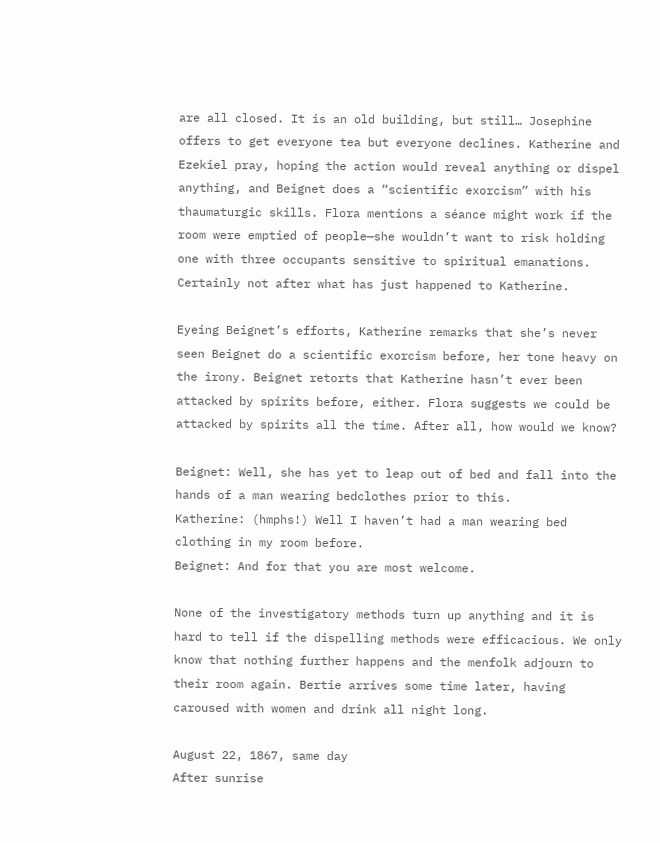are all closed. It is an old building, but still… Josephine offers to get everyone tea but everyone declines. Katherine and Ezekiel pray, hoping the action would reveal anything or dispel anything, and Beignet does a “scientific exorcism” with his thaumaturgic skills. Flora mentions a séance might work if the room were emptied of people—she wouldn’t want to risk holding one with three occupants sensitive to spiritual emanations. Certainly not after what has just happened to Katherine.

Eyeing Beignet’s efforts, Katherine remarks that she’s never seen Beignet do a scientific exorcism before, her tone heavy on the irony. Beignet retorts that Katherine hasn’t ever been attacked by spirits before, either. Flora suggests we could be attacked by spirits all the time. After all, how would we know?

Beignet: Well, she has yet to leap out of bed and fall into the hands of a man wearing bedclothes prior to this.
Katherine: (hmphs!) Well I haven’t had a man wearing bed clothing in my room before.
Beignet: And for that you are most welcome.

None of the investigatory methods turn up anything and it is hard to tell if the dispelling methods were efficacious. We only know that nothing further happens and the menfolk adjourn to their room again. Bertie arrives some time later, having caroused with women and drink all night long.

August 22, 1867, same day
After sunrise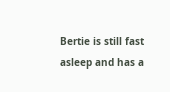Bertie is still fast asleep and has a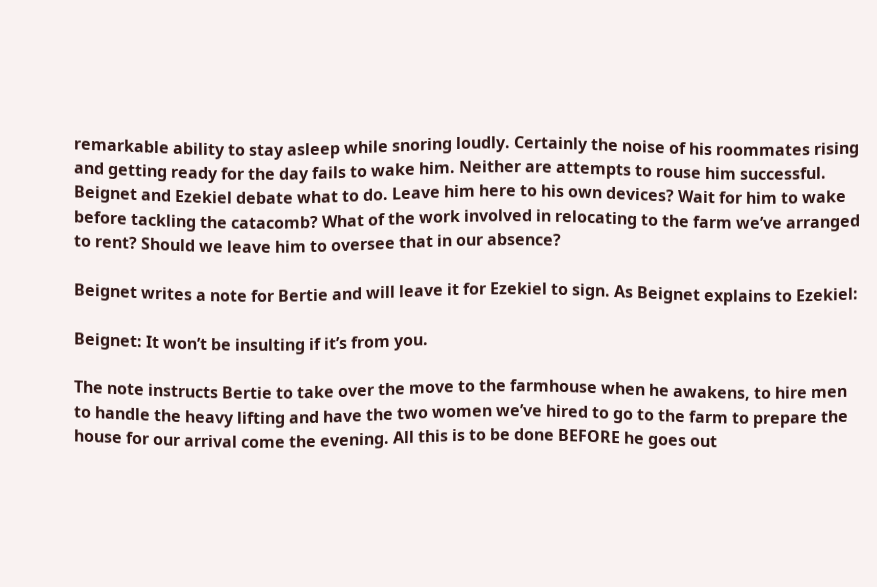remarkable ability to stay asleep while snoring loudly. Certainly the noise of his roommates rising and getting ready for the day fails to wake him. Neither are attempts to rouse him successful. Beignet and Ezekiel debate what to do. Leave him here to his own devices? Wait for him to wake before tackling the catacomb? What of the work involved in relocating to the farm we’ve arranged to rent? Should we leave him to oversee that in our absence?

Beignet writes a note for Bertie and will leave it for Ezekiel to sign. As Beignet explains to Ezekiel:

Beignet: It won’t be insulting if it’s from you.

The note instructs Bertie to take over the move to the farmhouse when he awakens, to hire men to handle the heavy lifting and have the two women we’ve hired to go to the farm to prepare the house for our arrival come the evening. All this is to be done BEFORE he goes out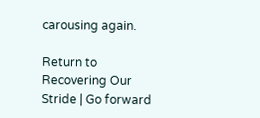carousing again.

Return to Recovering Our Stride | Go forward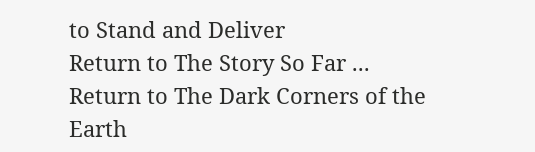to Stand and Deliver
Return to The Story So Far ...
Return to The Dark Corners of the Earth